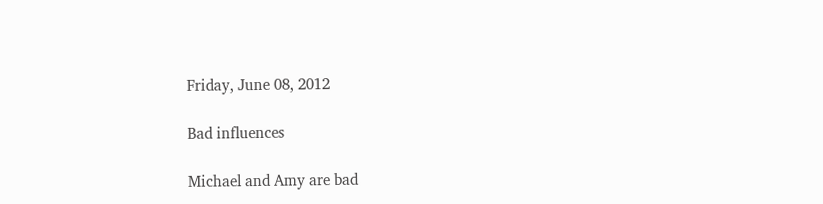Friday, June 08, 2012

Bad influences

Michael and Amy are bad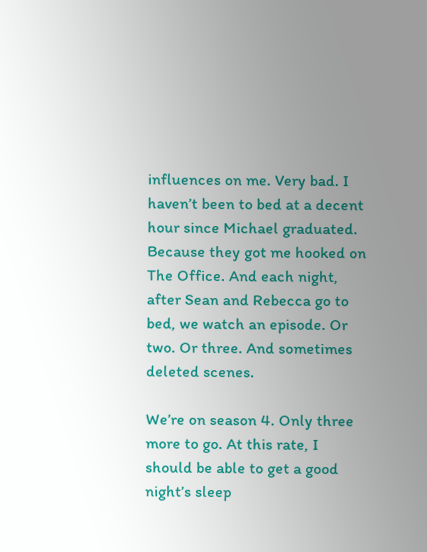influences on me. Very bad. I haven’t been to bed at a decent hour since Michael graduated. Because they got me hooked on The Office. And each night, after Sean and Rebecca go to bed, we watch an episode. Or two. Or three. And sometimes deleted scenes.

We’re on season 4. Only three more to go. At this rate, I should be able to get a good night’s sleep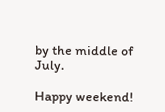by the middle of July.

Happy weekend!